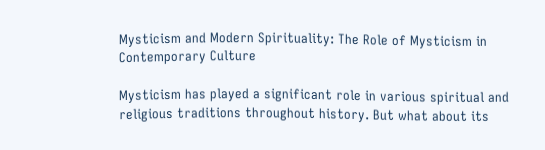Mysticism and Modern Spirituality: The Role of Mysticism in Contemporary Culture

Mysticism has played a significant role in various spiritual and religious traditions throughout history. But what about its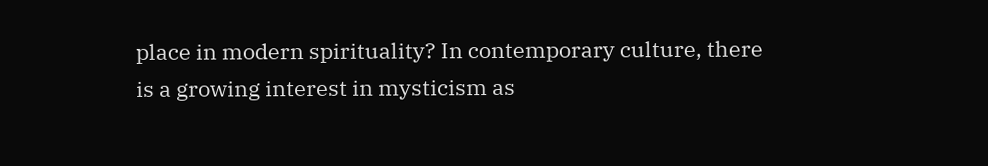place in modern spirituality? In contemporary culture, there is a growing interest in mysticism as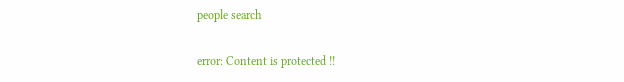people search

error: Content is protected !!